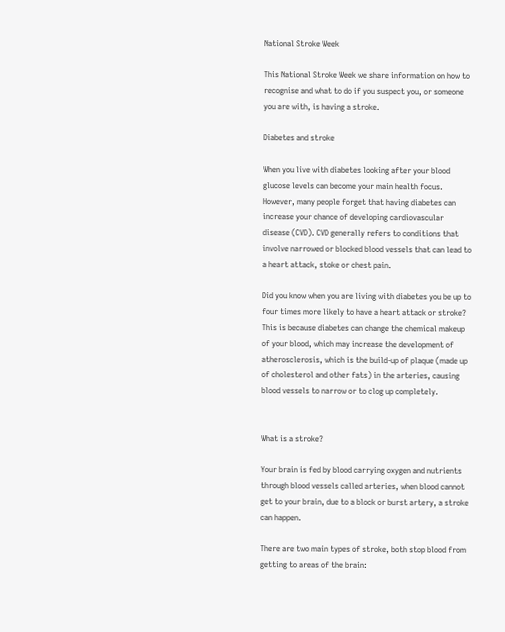National Stroke Week

This National Stroke Week we share information on how to recognise and what to do if you suspect you, or someone you are with, is having a stroke.

Diabetes and stroke

When you live with diabetes looking after your blood glucose levels can become your main health focus. However, many people forget that having diabetes can increase your chance of developing cardiovascular disease (CVD). CVD generally refers to conditions that involve narrowed or blocked blood vessels that can lead to a heart attack, stoke or chest pain.

Did you know when you are living with diabetes you be up to four times more likely to have a heart attack or stroke? This is because diabetes can change the chemical makeup of your blood, which may increase the development of atherosclerosis, which is the build-up of plaque (made up of cholesterol and other fats) in the arteries, causing blood vessels to narrow or to clog up completely.


What is a stroke?

Your brain is fed by blood carrying oxygen and nutrients through blood vessels called arteries, when blood cannot get to your brain, due to a block or burst artery, a stroke can happen.

There are two main types of stroke, both stop blood from getting to areas of the brain: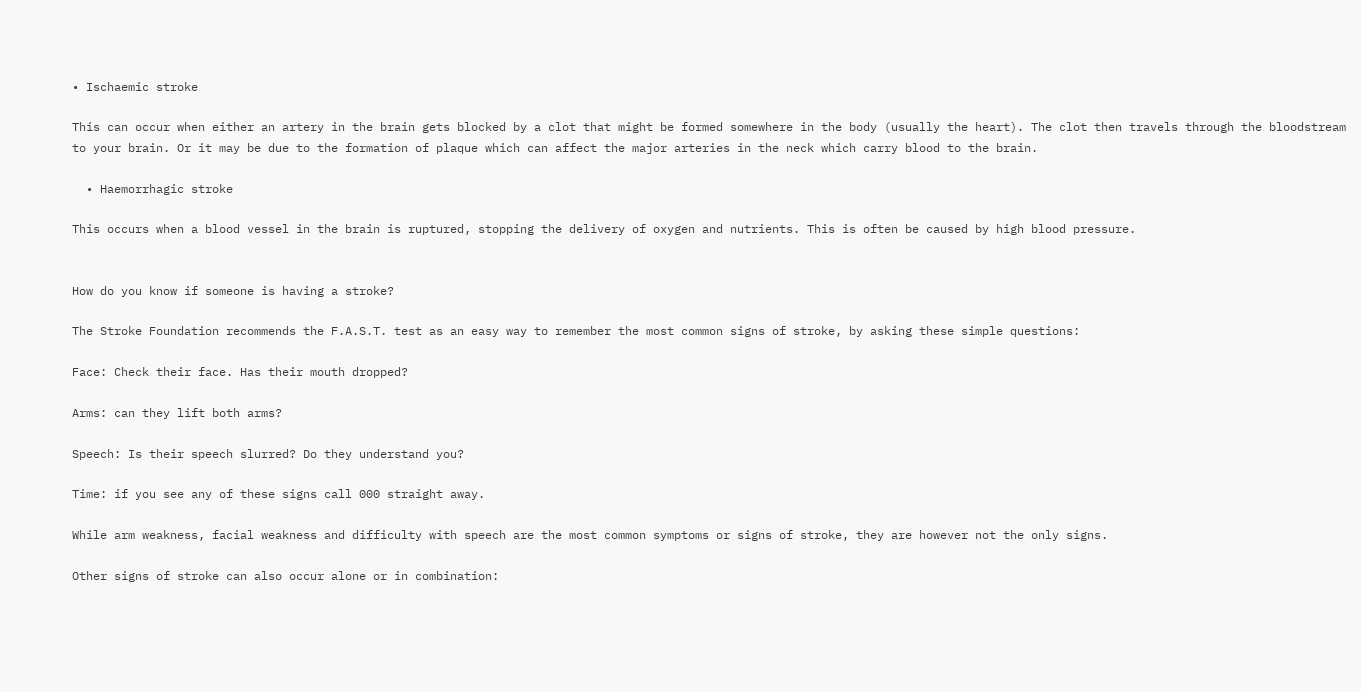• Ischaemic stroke

This can occur when either an artery in the brain gets blocked by a clot that might be formed somewhere in the body (usually the heart). The clot then travels through the bloodstream to your brain. Or it may be due to the formation of plaque which can affect the major arteries in the neck which carry blood to the brain.

  • Haemorrhagic stroke

This occurs when a blood vessel in the brain is ruptured, stopping the delivery of oxygen and nutrients. This is often be caused by high blood pressure.


How do you know if someone is having a stroke?

The Stroke Foundation recommends the F.A.S.T. test as an easy way to remember the most common signs of stroke, by asking these simple questions:

Face: Check their face. Has their mouth dropped?

Arms: can they lift both arms?

Speech: Is their speech slurred? Do they understand you?

Time: if you see any of these signs call 000 straight away.

While arm weakness, facial weakness and difficulty with speech are the most common symptoms or signs of stroke, they are however not the only signs.

Other signs of stroke can also occur alone or in combination: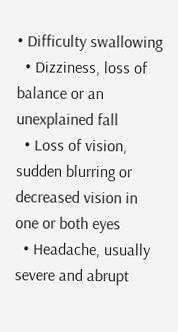• Difficulty swallowing
  • Dizziness, loss of balance or an unexplained fall
  • Loss of vision, sudden blurring or decreased vision in one or both eyes
  • Headache, usually severe and abrupt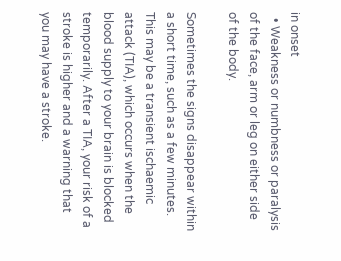in onset
  • Weakness or numbness or paralysis of the face, arm or leg on either side of the body.

Sometimes the signs disappear within a short time, such as a few minutes. This may be a transient ischaemic attack (TIA), which occurs when the blood supply to your brain is blocked temporarily. After a TIA, your risk of a stroke is higher and a warning that you may have a stroke.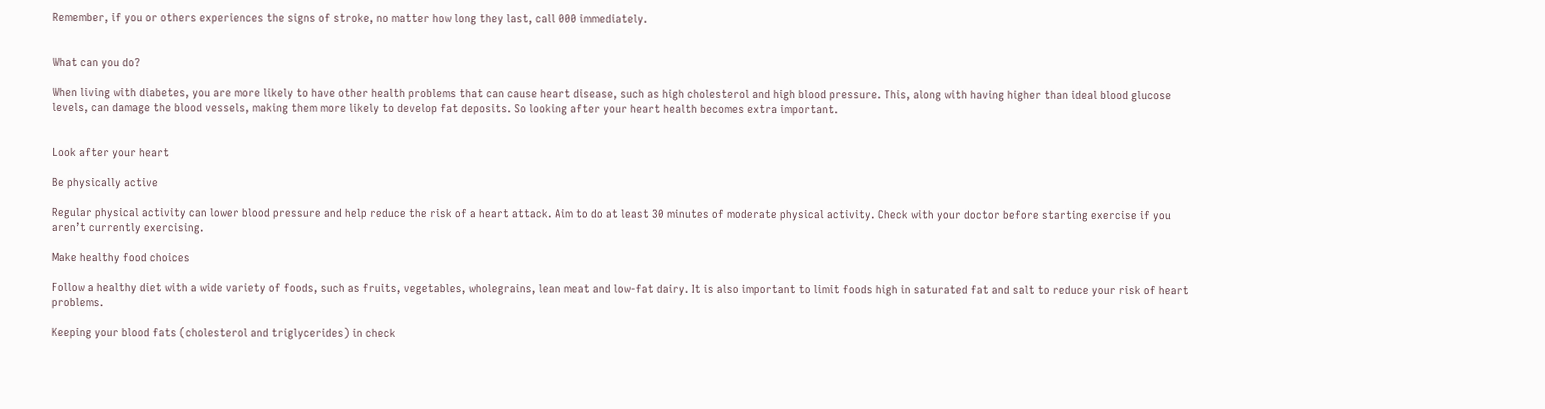Remember, if you or others experiences the signs of stroke, no matter how long they last, call 000 immediately.


What can you do?

When living with diabetes, you are more likely to have other health problems that can cause heart disease, such as high cholesterol and high blood pressure. This, along with having higher than ideal blood glucose levels, can damage the blood vessels, making them more likely to develop fat deposits. So looking after your heart health becomes extra important.


Look after your heart

Be physically active

Regular physical activity can lower blood pressure and help reduce the risk of a heart attack. Aim to do at least 30 minutes of moderate physical activity. Check with your doctor before starting exercise if you aren’t currently exercising.

Make healthy food choices

Follow a healthy diet with a wide variety of foods, such as fruits, vegetables, wholegrains, lean meat and low-fat dairy. It is also important to limit foods high in saturated fat and salt to reduce your risk of heart problems.

Keeping your blood fats (cholesterol and triglycerides) in check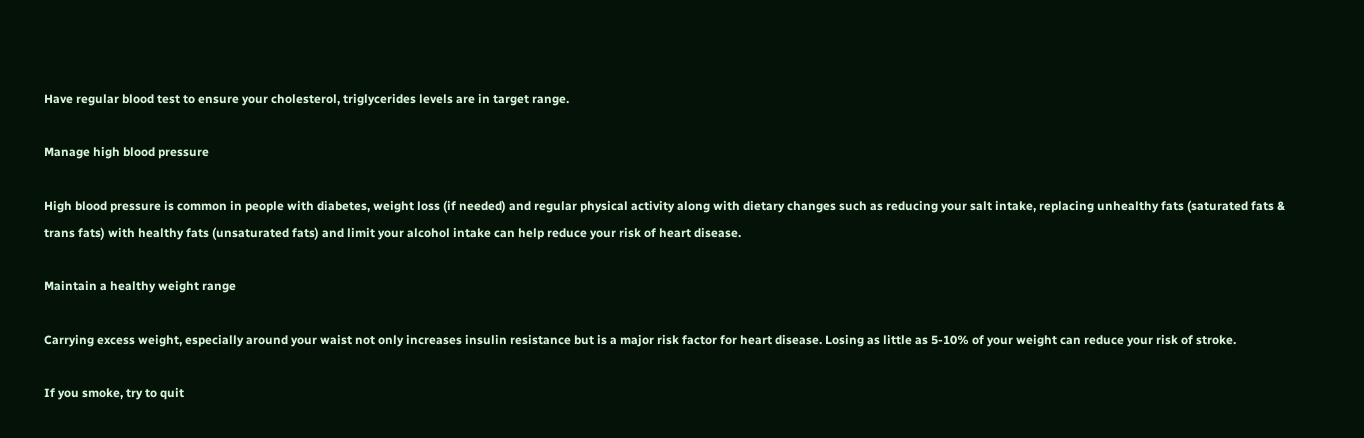Have regular blood test to ensure your cholesterol, triglycerides levels are in target range.

Manage high blood pressure

High blood pressure is common in people with diabetes, weight loss (if needed) and regular physical activity along with dietary changes such as reducing your salt intake, replacing unhealthy fats (saturated fats & trans fats) with healthy fats (unsaturated fats) and limit your alcohol intake can help reduce your risk of heart disease.

Maintain a healthy weight range

Carrying excess weight, especially around your waist not only increases insulin resistance but is a major risk factor for heart disease. Losing as little as 5-10% of your weight can reduce your risk of stroke.

If you smoke, try to quit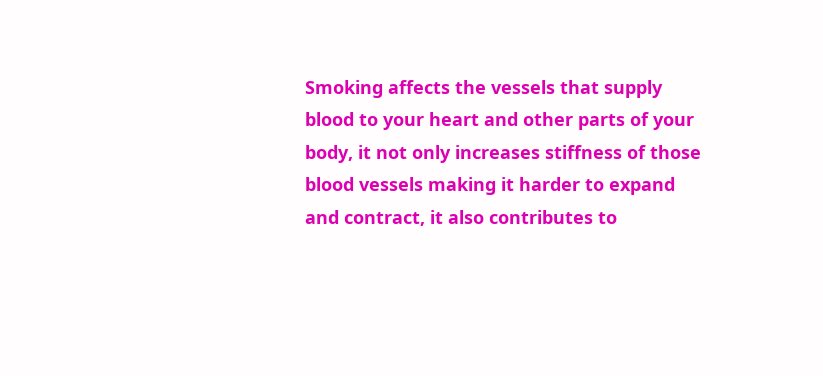Smoking affects the vessels that supply blood to your heart and other parts of your body, it not only increases stiffness of those blood vessels making it harder to expand and contract, it also contributes to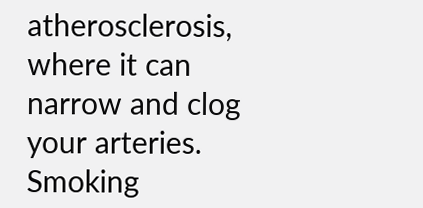atherosclerosis, where it can narrow and clog your arteries. Smoking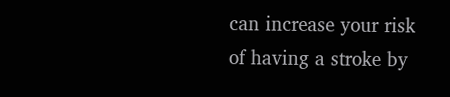can increase your risk of having a stroke by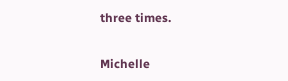three times.


Michelle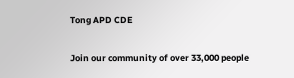Tong APD CDE

Join our community of over 33,000 people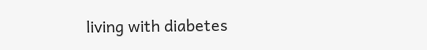living with diabetes